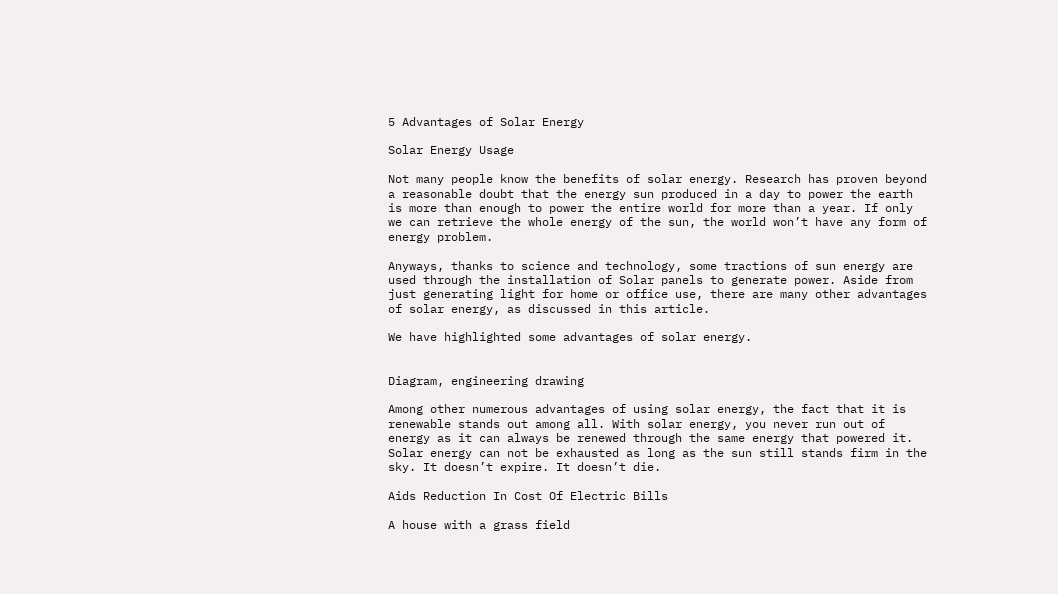5 Advantages of Solar Energy

Solar Energy Usage

Not many people know the benefits of solar energy. Research has proven beyond a reasonable doubt that the energy sun produced in a day to power the earth is more than enough to power the entire world for more than a year. If only we can retrieve the whole energy of the sun, the world won’t have any form of energy problem.

Anyways, thanks to science and technology, some tractions of sun energy are used through the installation of Solar panels to generate power. Aside from just generating light for home or office use, there are many other advantages of solar energy, as discussed in this article.

We have highlighted some advantages of solar energy.


Diagram, engineering drawing

Among other numerous advantages of using solar energy, the fact that it is renewable stands out among all. With solar energy, you never run out of energy as it can always be renewed through the same energy that powered it. Solar energy can not be exhausted as long as the sun still stands firm in the sky. It doesn’t expire. It doesn’t die.

Aids Reduction In Cost Of Electric Bills

A house with a grass field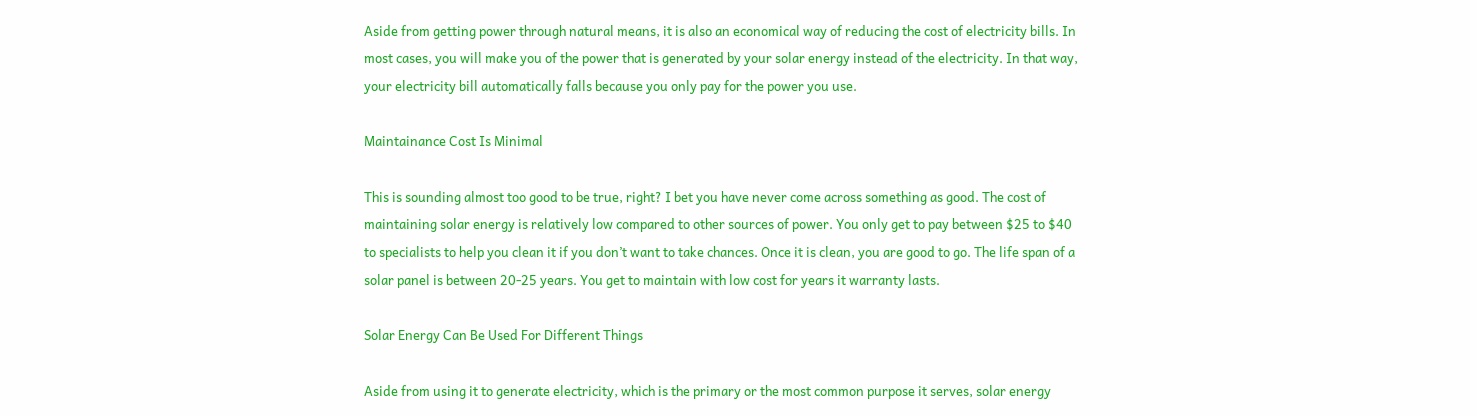Aside from getting power through natural means, it is also an economical way of reducing the cost of electricity bills. In most cases, you will make you of the power that is generated by your solar energy instead of the electricity. In that way, your electricity bill automatically falls because you only pay for the power you use.

Maintainance Cost Is Minimal

This is sounding almost too good to be true, right? I bet you have never come across something as good. The cost of maintaining solar energy is relatively low compared to other sources of power. You only get to pay between $25 to $40 to specialists to help you clean it if you don’t want to take chances. Once it is clean, you are good to go. The life span of a solar panel is between 20-25 years. You get to maintain with low cost for years it warranty lasts.

Solar Energy Can Be Used For Different Things

Aside from using it to generate electricity, which is the primary or the most common purpose it serves, solar energy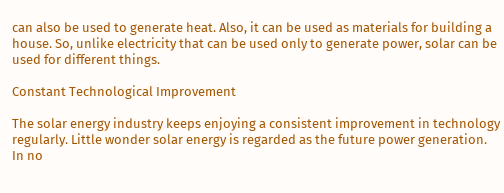can also be used to generate heat. Also, it can be used as materials for building a house. So, unlike electricity that can be used only to generate power, solar can be used for different things.

Constant Technological Improvement

The solar energy industry keeps enjoying a consistent improvement in technology regularly. Little wonder solar energy is regarded as the future power generation. In no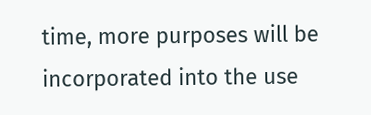time, more purposes will be incorporated into the use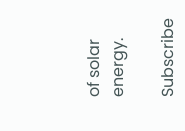of solar energy.

Subscribe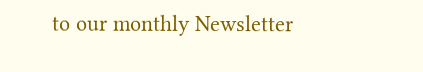to our monthly Newsletter